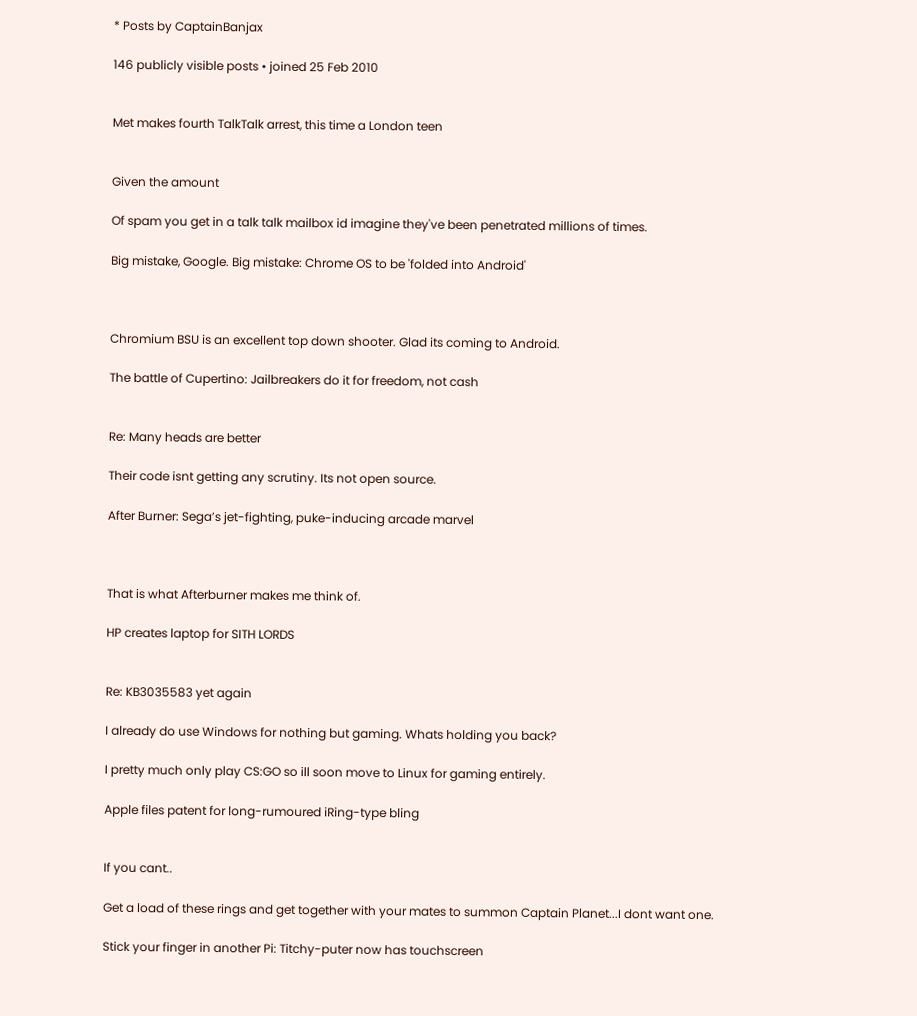* Posts by CaptainBanjax

146 publicly visible posts • joined 25 Feb 2010


Met makes fourth TalkTalk arrest, this time a London teen


Given the amount

Of spam you get in a talk talk mailbox id imagine they've been penetrated millions of times.

Big mistake, Google. Big mistake: Chrome OS to be 'folded into Android'



Chromium BSU is an excellent top down shooter. Glad its coming to Android.

The battle of Cupertino: Jailbreakers do it for freedom, not cash


Re: Many heads are better

Their code isnt getting any scrutiny. Its not open source.

After Burner: Sega’s jet-fighting, puke-inducing arcade marvel



That is what Afterburner makes me think of.

HP creates laptop for SITH LORDS


Re: KB3035583 yet again

I already do use Windows for nothing but gaming. Whats holding you back?

I pretty much only play CS:GO so ill soon move to Linux for gaming entirely.

Apple files patent for long-rumoured iRing-type bling


If you cant..

Get a load of these rings and get together with your mates to summon Captain Planet...I dont want one.

Stick your finger in another Pi: Titchy-puter now has touchscreen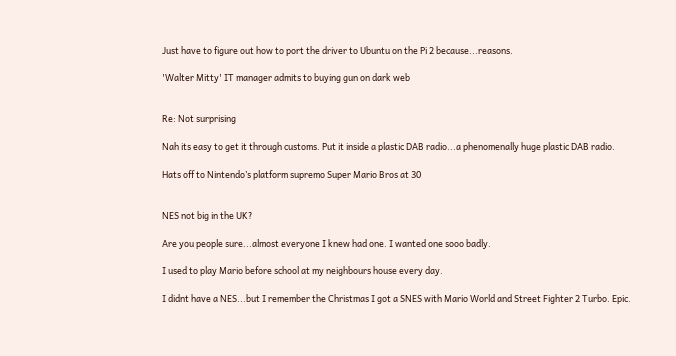Just have to figure out how to port the driver to Ubuntu on the Pi 2 because...reasons.

'Walter Mitty' IT manager admits to buying gun on dark web


Re: Not surprising

Nah its easy to get it through customs. Put it inside a plastic DAB radio...a phenomenally huge plastic DAB radio.

Hats off to Nintendo’s platform supremo Super Mario Bros at 30


NES not big in the UK?

Are you people sure...almost everyone I knew had one. I wanted one sooo badly.

I used to play Mario before school at my neighbours house every day.

I didnt have a NES...but I remember the Christmas I got a SNES with Mario World and Street Fighter 2 Turbo. Epic.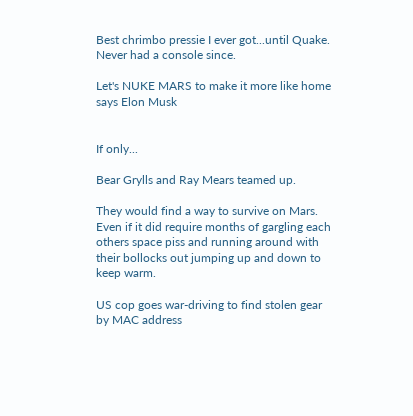Best chrimbo pressie I ever got...until Quake. Never had a console since.

Let's NUKE MARS to make it more like home says Elon Musk


If only...

Bear Grylls and Ray Mears teamed up.

They would find a way to survive on Mars. Even if it did require months of gargling each others space piss and running around with their bollocks out jumping up and down to keep warm.

US cop goes war-driving to find stolen gear by MAC address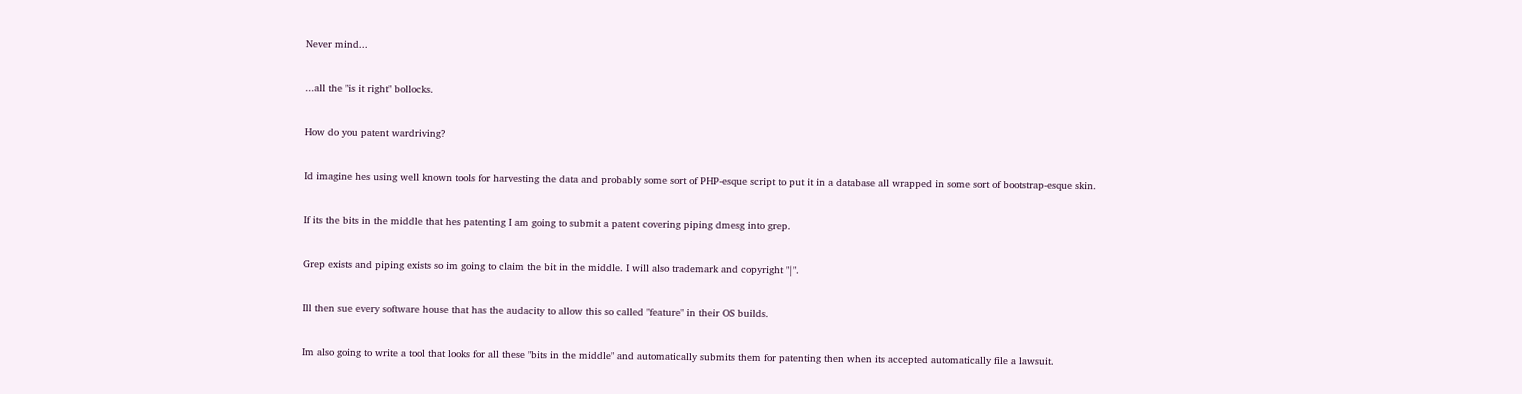Never mind...

...all the "is it right" bollocks.

How do you patent wardriving?

Id imagine hes using well known tools for harvesting the data and probably some sort of PHP-esque script to put it in a database all wrapped in some sort of bootstrap-esque skin.

If its the bits in the middle that hes patenting I am going to submit a patent covering piping dmesg into grep.

Grep exists and piping exists so im going to claim the bit in the middle. I will also trademark and copyright "|".

Ill then sue every software house that has the audacity to allow this so called "feature" in their OS builds.

Im also going to write a tool that looks for all these "bits in the middle" and automatically submits them for patenting then when its accepted automatically file a lawsuit.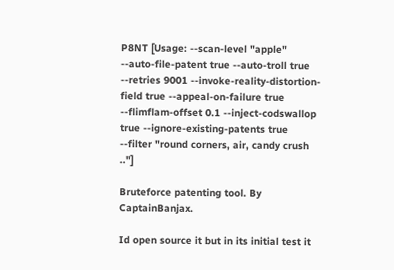P8NT [Usage: --scan-level "apple" --auto-file-patent true --auto-troll true --retries 9001 --invoke-reality-distortion-field true --appeal-on-failure true --flimflam-offset 0.1 --inject-codswallop true --ignore-existing-patents true --filter "round corners, air, candy crush .."]

Bruteforce patenting tool. By CaptainBanjax.

Id open source it but in its initial test it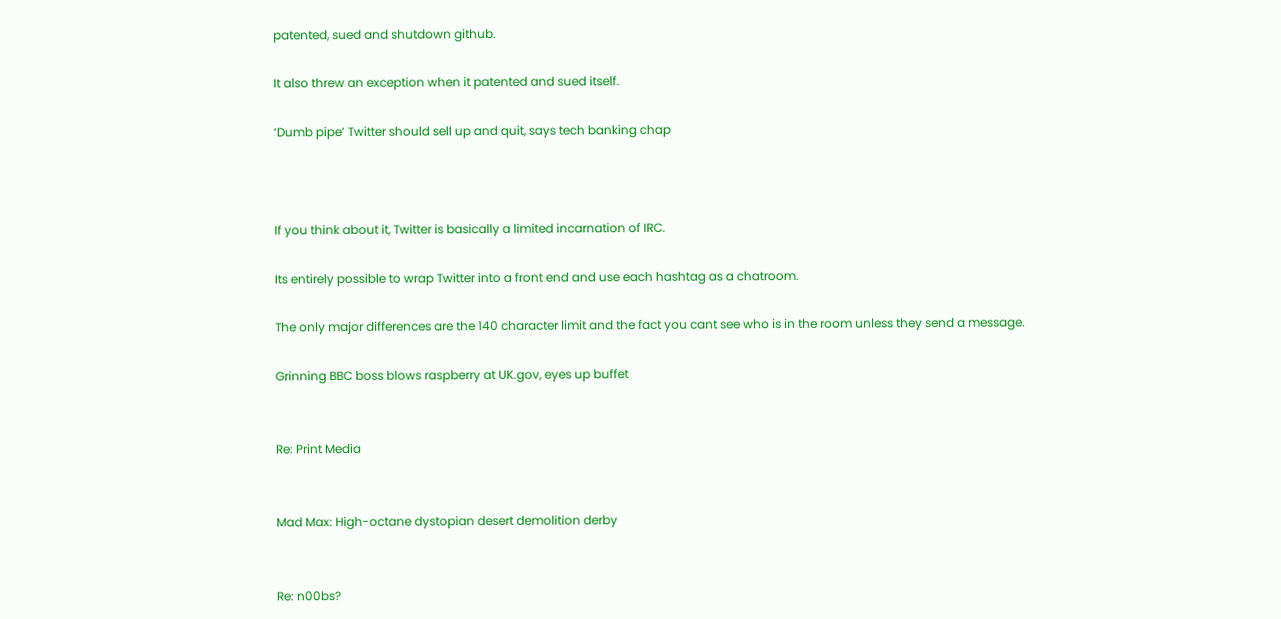patented, sued and shutdown github.

It also threw an exception when it patented and sued itself.

‘Dumb pipe’ Twitter should sell up and quit, says tech banking chap



If you think about it, Twitter is basically a limited incarnation of IRC.

Its entirely possible to wrap Twitter into a front end and use each hashtag as a chatroom.

The only major differences are the 140 character limit and the fact you cant see who is in the room unless they send a message.

Grinning BBC boss blows raspberry at UK.gov, eyes up buffet


Re: Print Media


Mad Max: High-octane dystopian desert demolition derby


Re: n00bs?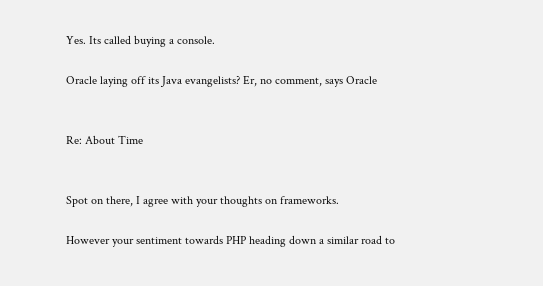Yes. Its called buying a console.

Oracle laying off its Java evangelists? Er, no comment, says Oracle


Re: About Time


Spot on there, I agree with your thoughts on frameworks.

However your sentiment towards PHP heading down a similar road to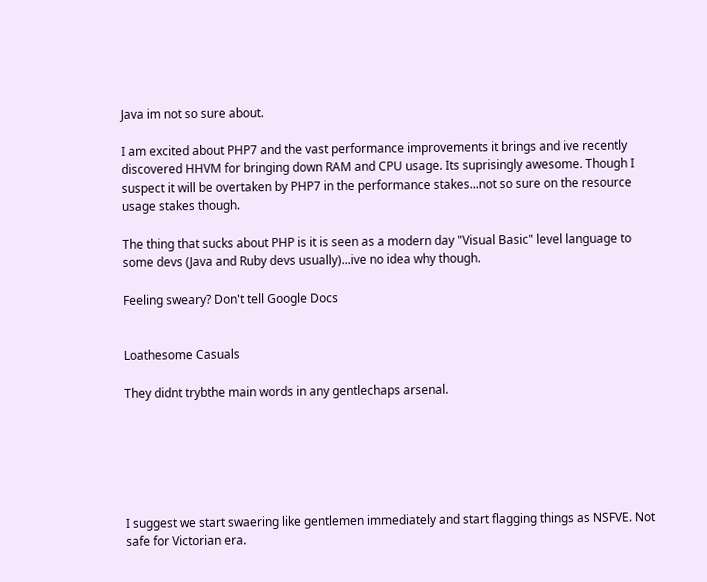Java im not so sure about.

I am excited about PHP7 and the vast performance improvements it brings and ive recently discovered HHVM for bringing down RAM and CPU usage. Its suprisingly awesome. Though I suspect it will be overtaken by PHP7 in the performance stakes...not so sure on the resource usage stakes though.

The thing that sucks about PHP is it is seen as a modern day "Visual Basic" level language to some devs (Java and Ruby devs usually)...ive no idea why though.

Feeling sweary? Don't tell Google Docs


Loathesome Casuals

They didnt trybthe main words in any gentlechaps arsenal.






I suggest we start swaering like gentlemen immediately and start flagging things as NSFVE. Not safe for Victorian era.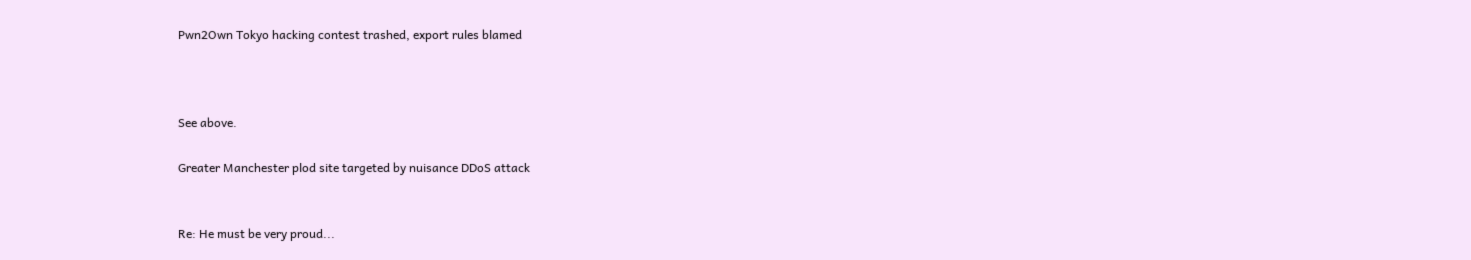Pwn2Own Tokyo hacking contest trashed, export rules blamed



See above.

Greater Manchester plod site targeted by nuisance DDoS attack


Re: He must be very proud...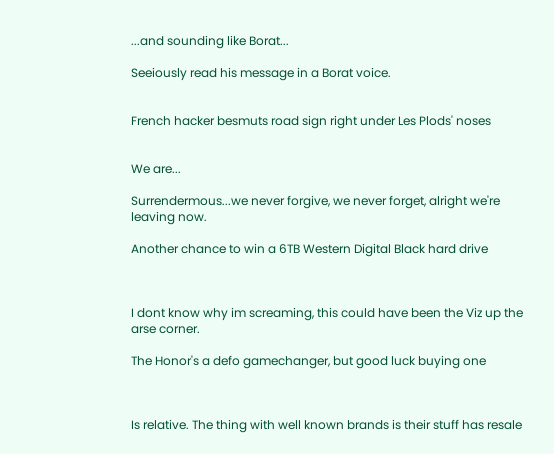...and sounding like Borat...

Seeiously read his message in a Borat voice.


French hacker besmuts road sign right under Les Plods' noses


We are...

Surrendermous...we never forgive, we never forget, alright we're leaving now.

Another chance to win a 6TB Western Digital Black hard drive



I dont know why im screaming, this could have been the Viz up the arse corner.

The Honor's a defo gamechanger, but good luck buying one



Is relative. The thing with well known brands is their stuff has resale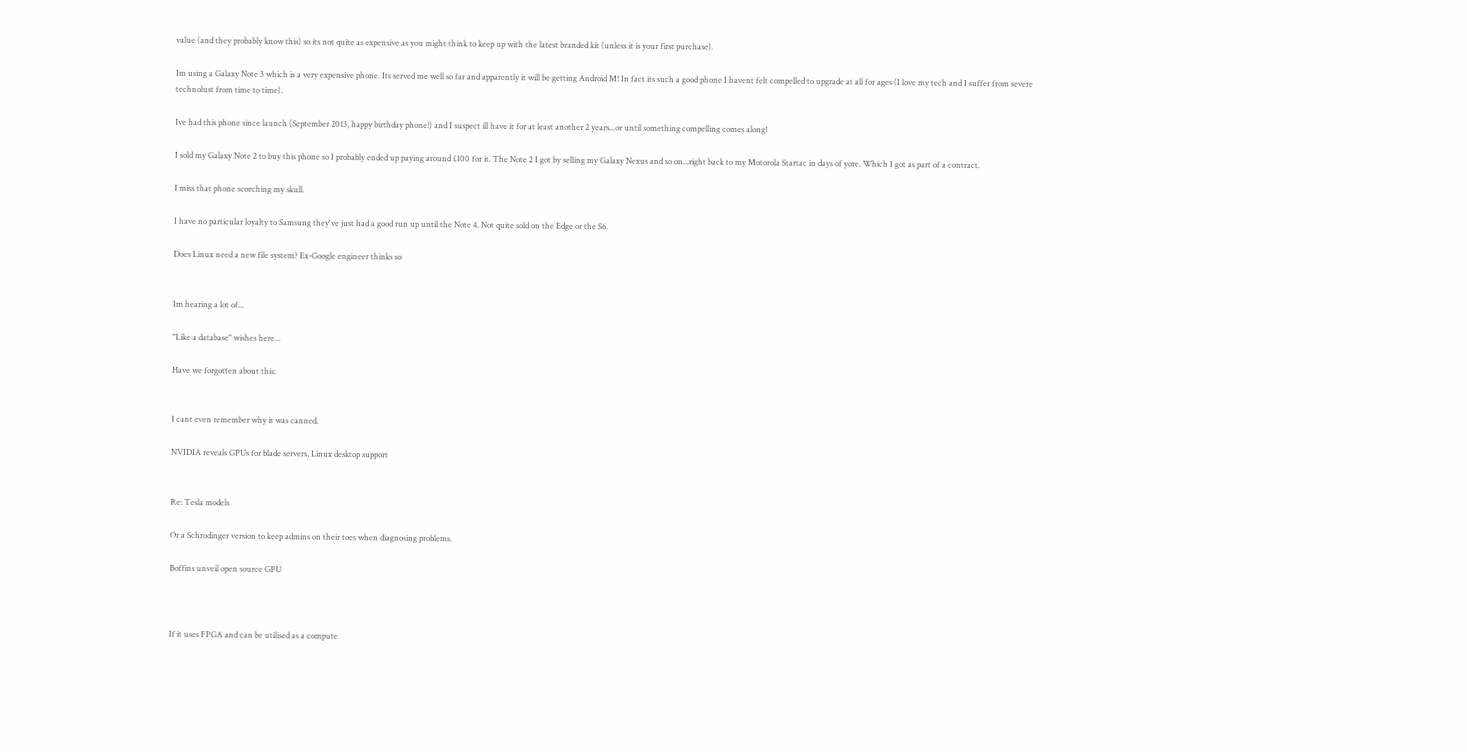value (and they probably know this) so its not quite as expensive as you might think to keep up with the latest branded kit (unless it is your first purchase).

Im using a Galaxy Note 3 which is a very expensive phone. Its served me well so far and apparently it will be getting Android M! In fact its such a good phone I havent felt compelled to upgrade at all for ages (I love my tech and I suffer from severe technolust from time to time).

Ive had this phone since launch (September 2013, happy birthday phone!) and I suspect ill have it for at least another 2 years...or until something compelling comes along!

I sold my Galaxy Note 2 to buy this phone so I probably ended up paying around £100 for it. The Note 2 I got by selling my Galaxy Nexus and so on...right back to my Motorola Startac in days of yore. Which I got as part of a contract.

I miss that phone scorching my skull.

I have no particular loyalty to Samsung they've just had a good run up until the Note 4. Not quite sold on the Edge or the S6.

Does Linux need a new file system? Ex-Google engineer thinks so


Im hearing a lot of...

"Like a database" wishes here...

Have we forgotten about this:


I cant even remember why it was canned.

NVIDIA reveals GPUs for blade servers, Linux desktop support


Re: Tesla models

Or a Schrodinger version to keep admins on their toes when diagnosing problems.

Boffins unveil open source GPU



If it uses FPGA and can be utilised as a compute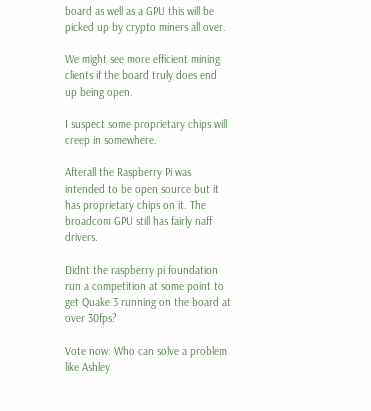board as well as a GPU this will be picked up by crypto miners all over.

We might see more efficient mining clients if the board truly does end up being open.

I suspect some proprietary chips will creep in somewhere.

Afterall the Raspberry Pi was intended to be open source but it has proprietary chips on it. The broadcom GPU still has fairly naff drivers.

Didnt the raspberry pi foundation run a competition at some point to get Quake 3 running on the board at over 30fps?

Vote now: Who can solve a problem like Ashley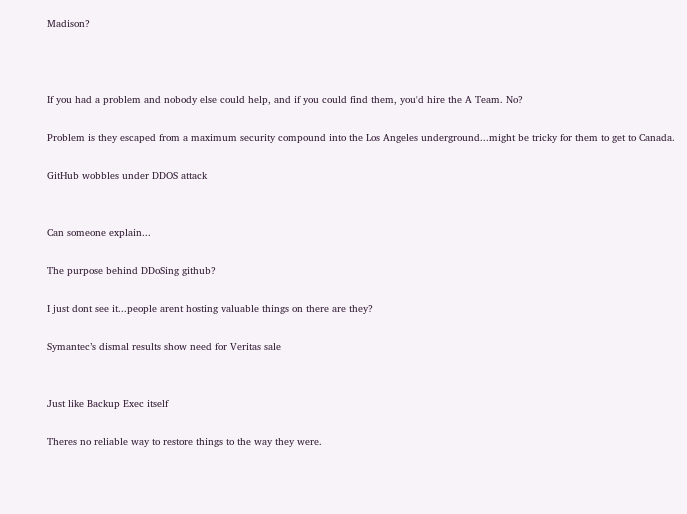Madison?



If you had a problem and nobody else could help, and if you could find them, you'd hire the A Team. No?

Problem is they escaped from a maximum security compound into the Los Angeles underground...might be tricky for them to get to Canada.

GitHub wobbles under DDOS attack


Can someone explain...

The purpose behind DDoSing github?

I just dont see it...people arent hosting valuable things on there are they?

Symantec’s dismal results show need for Veritas sale


Just like Backup Exec itself

Theres no reliable way to restore things to the way they were.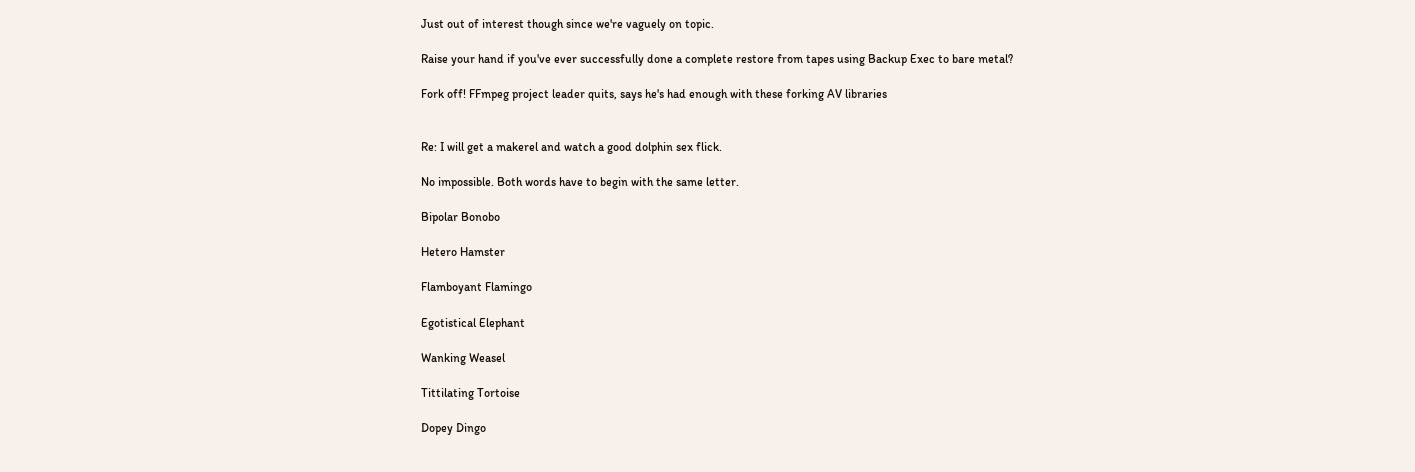Just out of interest though since we're vaguely on topic.

Raise your hand if you've ever successfully done a complete restore from tapes using Backup Exec to bare metal?

Fork off! FFmpeg project leader quits, says he's had enough with these forking AV libraries


Re: I will get a makerel and watch a good dolphin sex flick.

No impossible. Both words have to begin with the same letter.

Bipolar Bonobo

Hetero Hamster

Flamboyant Flamingo

Egotistical Elephant

Wanking Weasel

Tittilating Tortoise

Dopey Dingo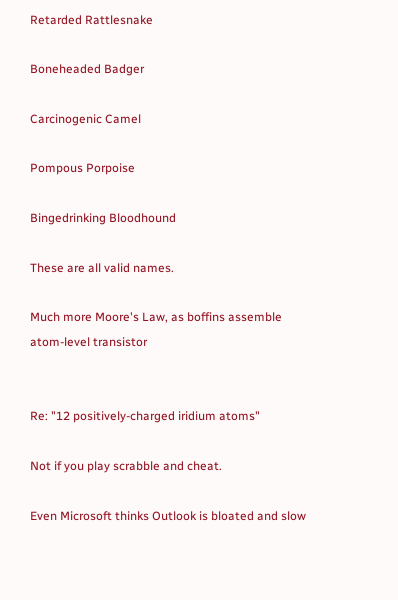Retarded Rattlesnake

Boneheaded Badger

Carcinogenic Camel

Pompous Porpoise

Bingedrinking Bloodhound

These are all valid names.

Much more Moore's Law, as boffins assemble atom-level transistor


Re: "12 positively-charged iridium atoms"

Not if you play scrabble and cheat.

Even Microsoft thinks Outlook is bloated and slow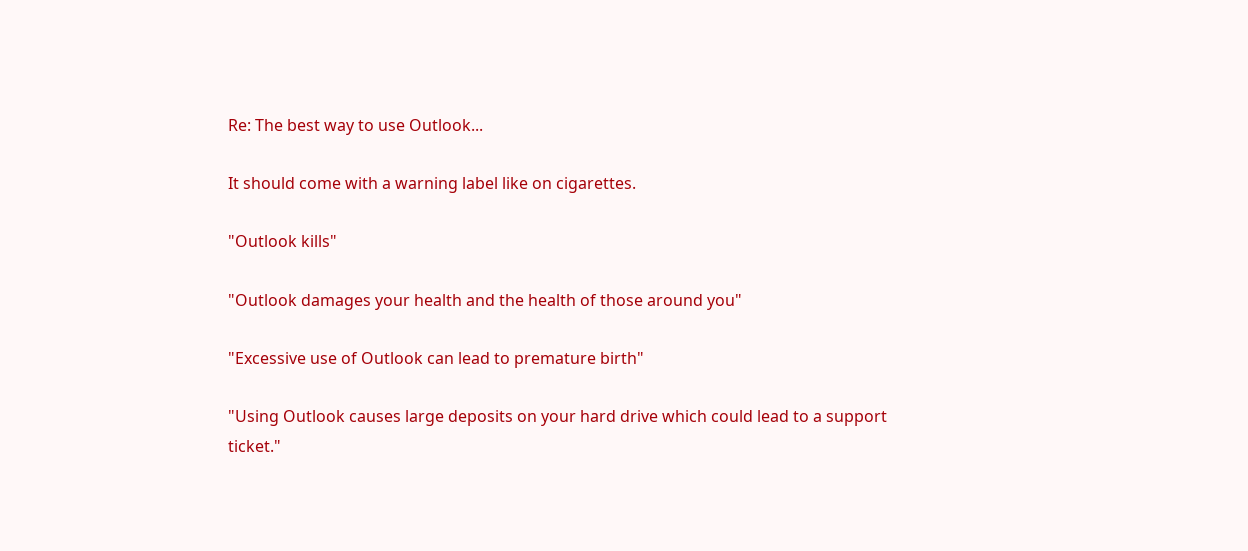Re: The best way to use Outlook...

It should come with a warning label like on cigarettes.

"Outlook kills"

"Outlook damages your health and the health of those around you"

"Excessive use of Outlook can lead to premature birth"

"Using Outlook causes large deposits on your hard drive which could lead to a support ticket."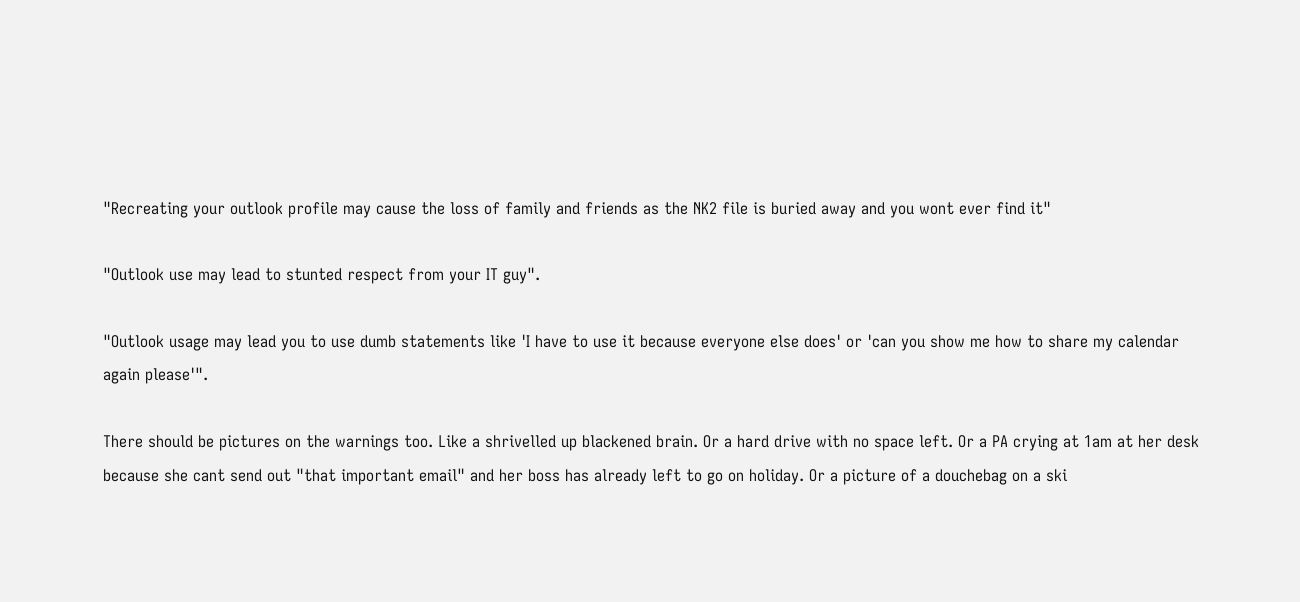"Recreating your outlook profile may cause the loss of family and friends as the NK2 file is buried away and you wont ever find it"

"Outlook use may lead to stunted respect from your IT guy".

"Outlook usage may lead you to use dumb statements like 'I have to use it because everyone else does' or 'can you show me how to share my calendar again please'".

There should be pictures on the warnings too. Like a shrivelled up blackened brain. Or a hard drive with no space left. Or a PA crying at 1am at her desk because she cant send out "that important email" and her boss has already left to go on holiday. Or a picture of a douchebag on a ski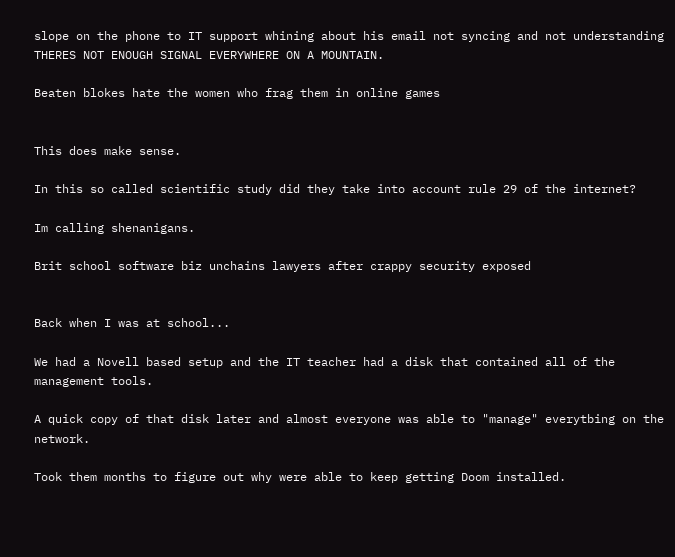slope on the phone to IT support whining about his email not syncing and not understanding THERES NOT ENOUGH SIGNAL EVERYWHERE ON A MOUNTAIN.

Beaten blokes hate the women who frag them in online games


This does make sense.

In this so called scientific study did they take into account rule 29 of the internet?

Im calling shenanigans.

Brit school software biz unchains lawyers after crappy security exposed


Back when I was at school...

We had a Novell based setup and the IT teacher had a disk that contained all of the management tools.

A quick copy of that disk later and almost everyone was able to "manage" everytbing on the network.

Took them months to figure out why were able to keep getting Doom installed.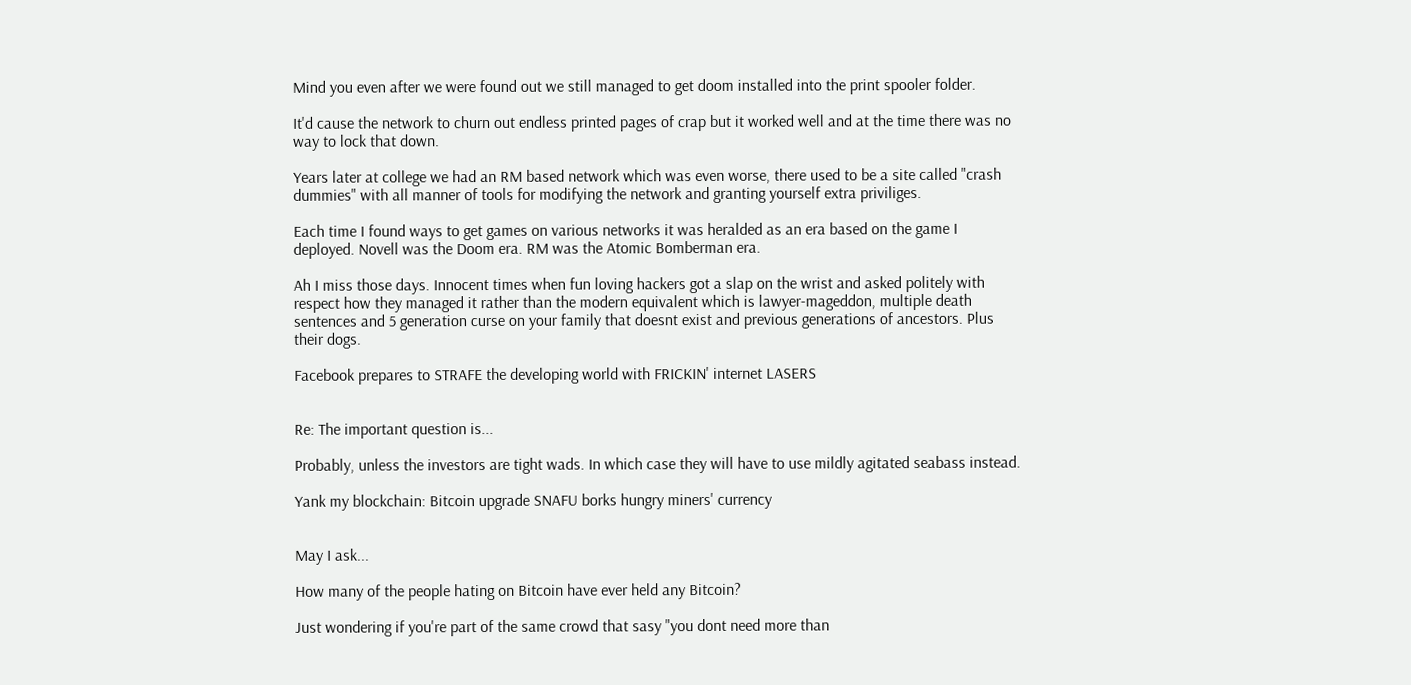Mind you even after we were found out we still managed to get doom installed into the print spooler folder.

It'd cause the network to churn out endless printed pages of crap but it worked well and at the time there was no way to lock that down.

Years later at college we had an RM based network which was even worse, there used to be a site called "crash dummies" with all manner of tools for modifying the network and granting yourself extra priviliges.

Each time I found ways to get games on various networks it was heralded as an era based on the game I deployed. Novell was the Doom era. RM was the Atomic Bomberman era.

Ah I miss those days. Innocent times when fun loving hackers got a slap on the wrist and asked politely with respect how they managed it rather than the modern equivalent which is lawyer-mageddon, multiple death sentences and 5 generation curse on your family that doesnt exist and previous generations of ancestors. Plus their dogs.

Facebook prepares to STRAFE the developing world with FRICKIN' internet LASERS


Re: The important question is...

Probably, unless the investors are tight wads. In which case they will have to use mildly agitated seabass instead.

Yank my blockchain: Bitcoin upgrade SNAFU borks hungry miners' currency


May I ask...

How many of the people hating on Bitcoin have ever held any Bitcoin?

Just wondering if you're part of the same crowd that sasy "you dont need more than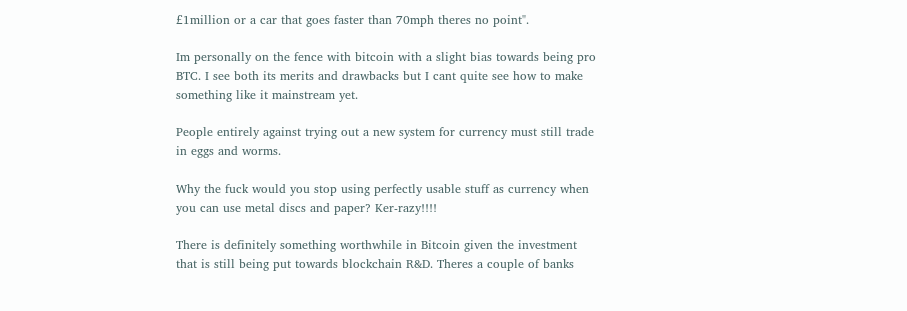£1million or a car that goes faster than 70mph theres no point".

Im personally on the fence with bitcoin with a slight bias towards being pro BTC. I see both its merits and drawbacks but I cant quite see how to make something like it mainstream yet.

People entirely against trying out a new system for currency must still trade in eggs and worms.

Why the fuck would you stop using perfectly usable stuff as currency when you can use metal discs and paper? Ker-razy!!!!

There is definitely something worthwhile in Bitcoin given the investment that is still being put towards blockchain R&D. Theres a couple of banks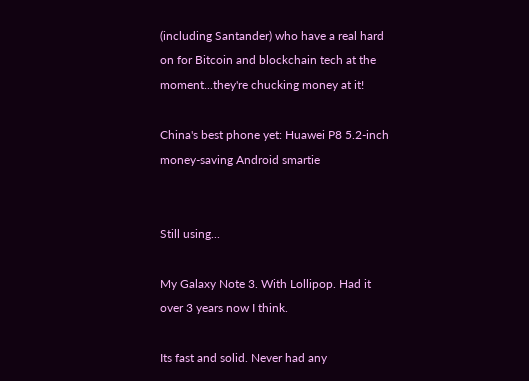(including Santander) who have a real hard on for Bitcoin and blockchain tech at the moment...they're chucking money at it!

China's best phone yet: Huawei P8 5.2-inch money-saving Android smartie


Still using...

My Galaxy Note 3. With Lollipop. Had it over 3 years now I think.

Its fast and solid. Never had any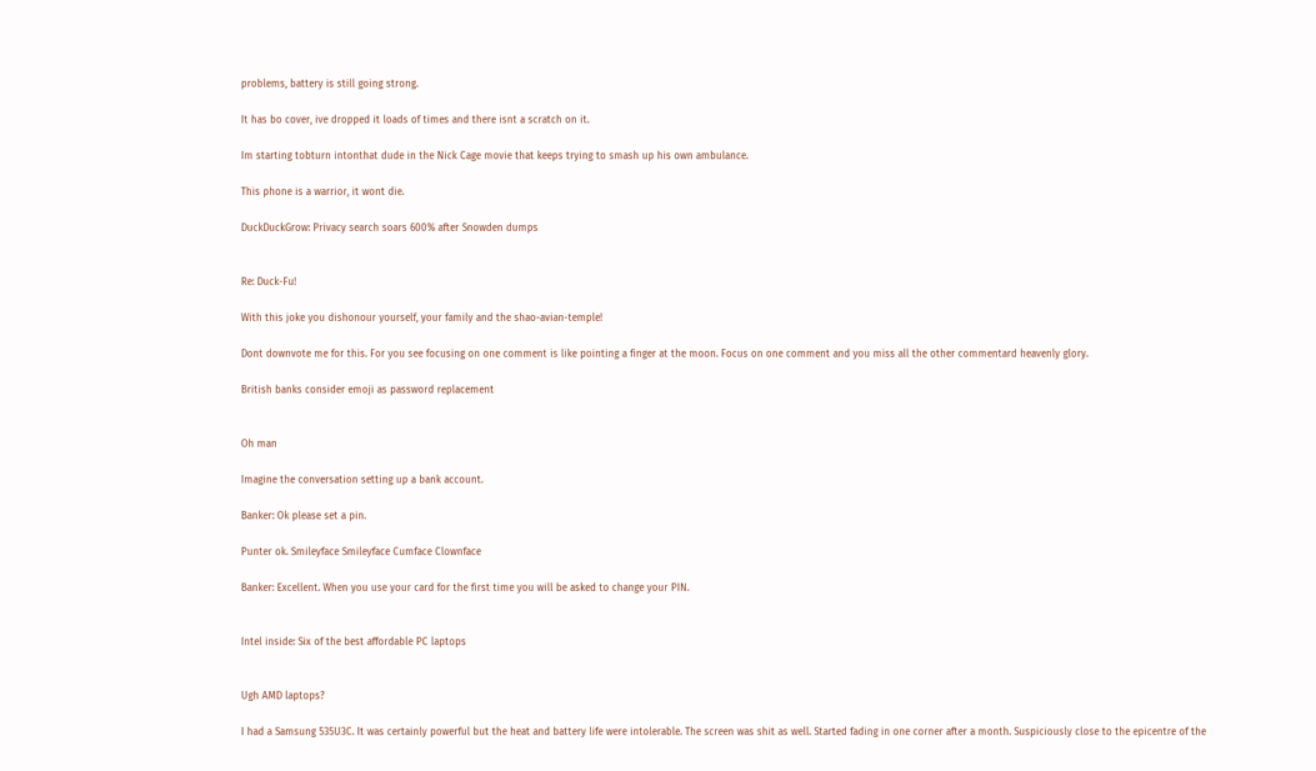problems, battery is still going strong.

It has bo cover, ive dropped it loads of times and there isnt a scratch on it.

Im starting tobturn intonthat dude in the Nick Cage movie that keeps trying to smash up his own ambulance.

This phone is a warrior, it wont die.

DuckDuckGrow: Privacy search soars 600% after Snowden dumps


Re: Duck-Fu!

With this joke you dishonour yourself, your family and the shao-avian-temple!

Dont downvote me for this. For you see focusing on one comment is like pointing a finger at the moon. Focus on one comment and you miss all the other commentard heavenly glory.

British banks consider emoji as password replacement


Oh man

Imagine the conversation setting up a bank account.

Banker: Ok please set a pin.

Punter ok. Smileyface Smileyface Cumface Clownface

Banker: Excellent. When you use your card for the first time you will be asked to change your PIN.


Intel inside: Six of the best affordable PC laptops


Ugh AMD laptops?

I had a Samsung 535U3C. It was certainly powerful but the heat and battery life were intolerable. The screen was shit as well. Started fading in one corner after a month. Suspiciously close to the epicentre of the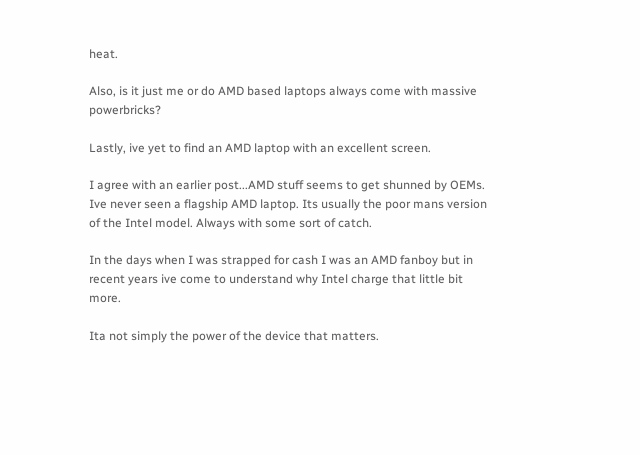heat.

Also, is it just me or do AMD based laptops always come with massive powerbricks?

Lastly, ive yet to find an AMD laptop with an excellent screen.

I agree with an earlier post...AMD stuff seems to get shunned by OEMs. Ive never seen a flagship AMD laptop. Its usually the poor mans version of the Intel model. Always with some sort of catch.

In the days when I was strapped for cash I was an AMD fanboy but in recent years ive come to understand why Intel charge that little bit more.

Ita not simply the power of the device that matters.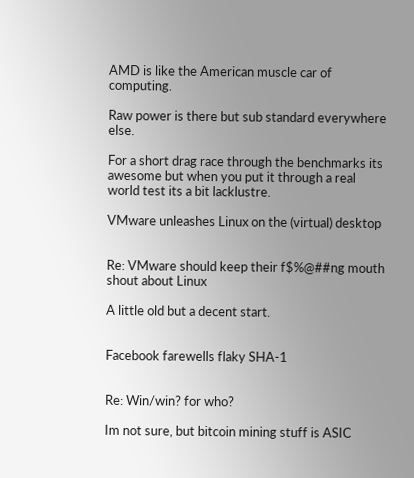AMD is like the American muscle car of computing.

Raw power is there but sub standard everywhere else.

For a short drag race through the benchmarks its awesome but when you put it through a real world test its a bit lacklustre.

VMware unleashes Linux on the (virtual) desktop


Re: VMware should keep their f$%@##ng mouth shout about Linux

A little old but a decent start.


Facebook farewells flaky SHA-1


Re: Win/win? for who?

Im not sure, but bitcoin mining stuff is ASIC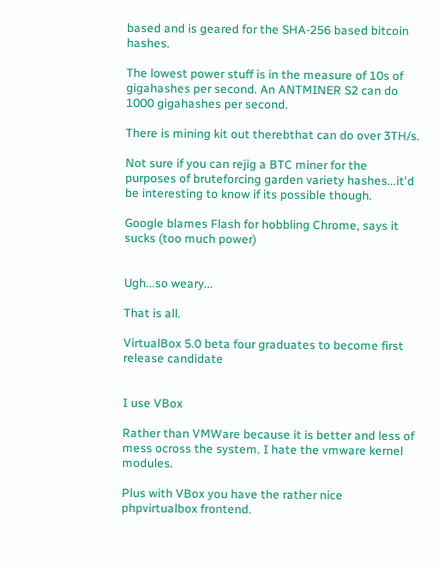based and is geared for the SHA-256 based bitcoin hashes.

The lowest power stuff is in the measure of 10s of gigahashes per second. An ANTMINER S2 can do 1000 gigahashes per second.

There is mining kit out therebthat can do over 3TH/s.

Not sure if you can rejig a BTC miner for the purposes of bruteforcing garden variety hashes...it'd be interesting to know if its possible though.

Google blames Flash for hobbling Chrome, says it sucks (too much power)


Ugh...so weary...

That is all.

VirtualBox 5.0 beta four graduates to become first release candidate


I use VBox

Rather than VMWare because it is better and less of mess ocross the system. I hate the vmware kernel modules.

Plus with VBox you have the rather nice phpvirtualbox frontend.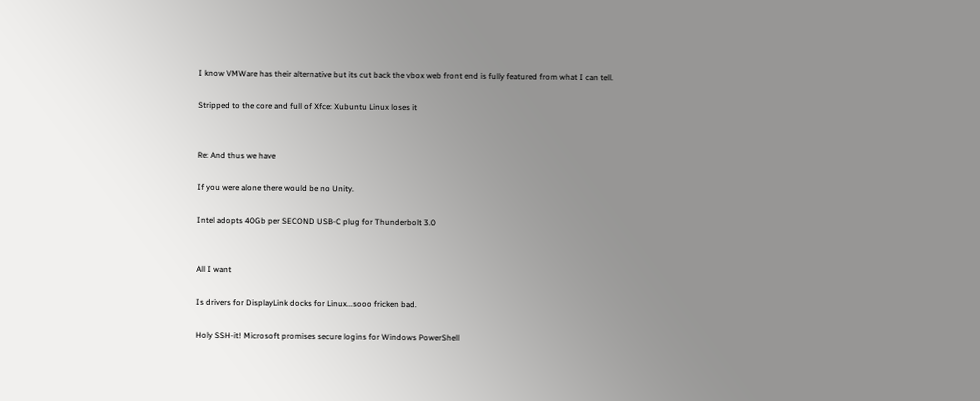I know VMWare has their alternative but its cut back the vbox web front end is fully featured from what I can tell.

Stripped to the core and full of Xfce: Xubuntu Linux loses it


Re: And thus we have

If you were alone there would be no Unity.

Intel adopts 40Gb per SECOND USB-C plug for Thunderbolt 3.0


All I want

Is drivers for DisplayLink docks for Linux...sooo fricken bad.

Holy SSH-it! Microsoft promises secure logins for Windows PowerShell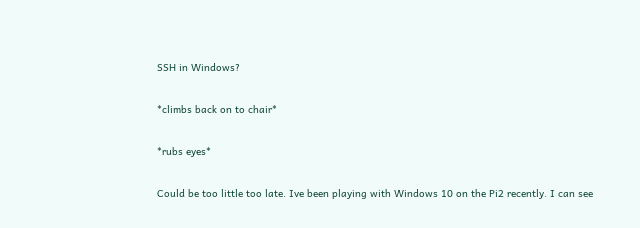SSH in Windows?

*climbs back on to chair*

*rubs eyes*

Could be too little too late. Ive been playing with Windows 10 on the Pi2 recently. I can see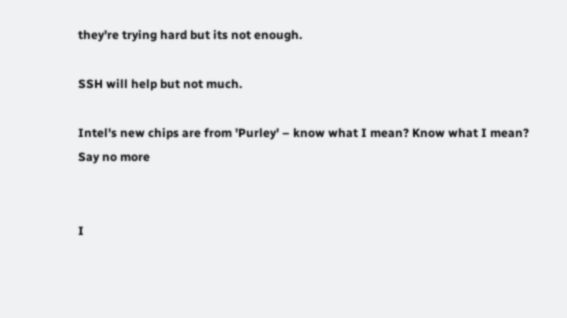they're trying hard but its not enough.

SSH will help but not much.

Intel's new chips are from 'Purley' – know what I mean? Know what I mean? Say no more


I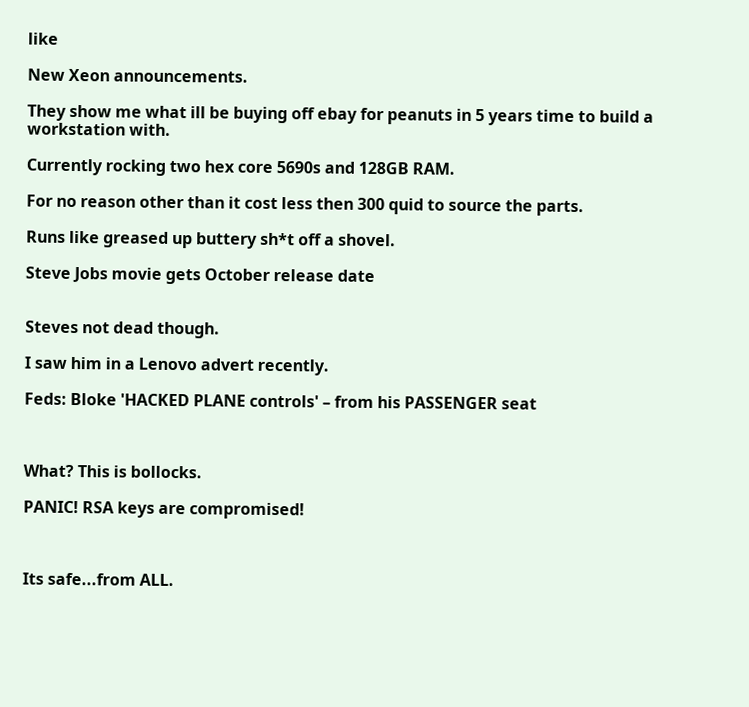like

New Xeon announcements.

They show me what ill be buying off ebay for peanuts in 5 years time to build a workstation with.

Currently rocking two hex core 5690s and 128GB RAM.

For no reason other than it cost less then 300 quid to source the parts.

Runs like greased up buttery sh*t off a shovel.

Steve Jobs movie gets October release date


Steves not dead though.

I saw him in a Lenovo advert recently.

Feds: Bloke 'HACKED PLANE controls' – from his PASSENGER seat



What? This is bollocks.

PANIC! RSA keys are compromised!



Its safe...from ALL.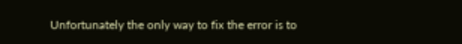Unfortunately the only way to fix the error is to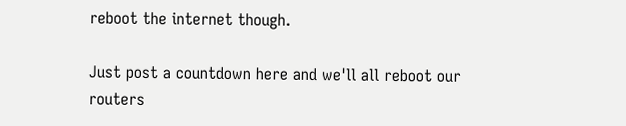reboot the internet though.

Just post a countdown here and we'll all reboot our routers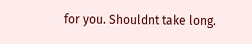for you. Shouldnt take long.